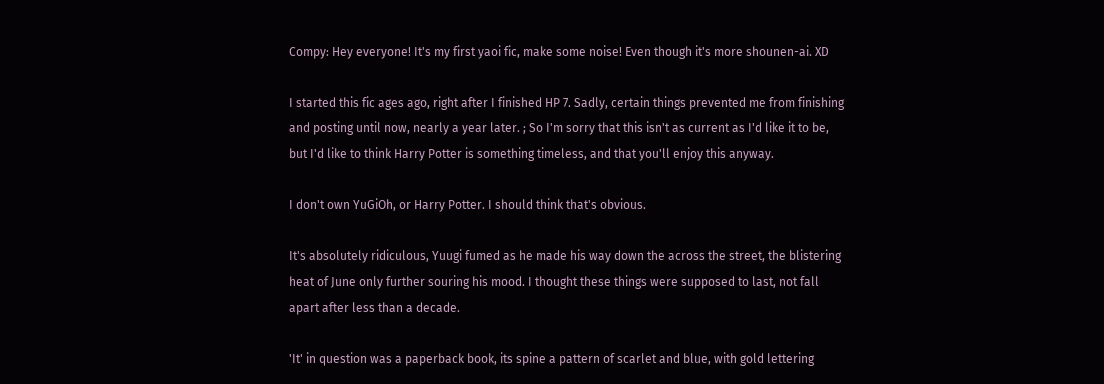Compy: Hey everyone! It's my first yaoi fic, make some noise! Even though it's more shounen-ai. XD

I started this fic ages ago, right after I finished HP 7. Sadly, certain things prevented me from finishing and posting until now, nearly a year later. ; So I'm sorry that this isn't as current as I'd like it to be, but I'd like to think Harry Potter is something timeless, and that you'll enjoy this anyway.

I don't own YuGiOh, or Harry Potter. I should think that's obvious.

It's absolutely ridiculous, Yuugi fumed as he made his way down the across the street, the blistering heat of June only further souring his mood. I thought these things were supposed to last, not fall apart after less than a decade.

'It' in question was a paperback book, its spine a pattern of scarlet and blue, with gold lettering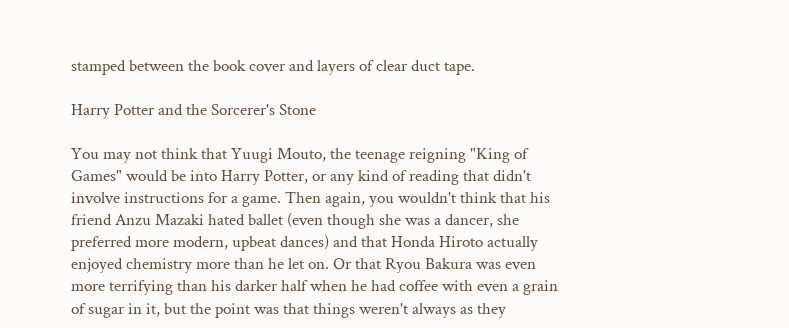stamped between the book cover and layers of clear duct tape.

Harry Potter and the Sorcerer's Stone

You may not think that Yuugi Mouto, the teenage reigning "King of Games" would be into Harry Potter, or any kind of reading that didn't involve instructions for a game. Then again, you wouldn't think that his friend Anzu Mazaki hated ballet (even though she was a dancer, she preferred more modern, upbeat dances) and that Honda Hiroto actually enjoyed chemistry more than he let on. Or that Ryou Bakura was even more terrifying than his darker half when he had coffee with even a grain of sugar in it, but the point was that things weren't always as they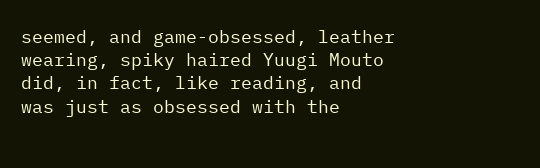seemed, and game-obsessed, leather wearing, spiky haired Yuugi Mouto did, in fact, like reading, and was just as obsessed with the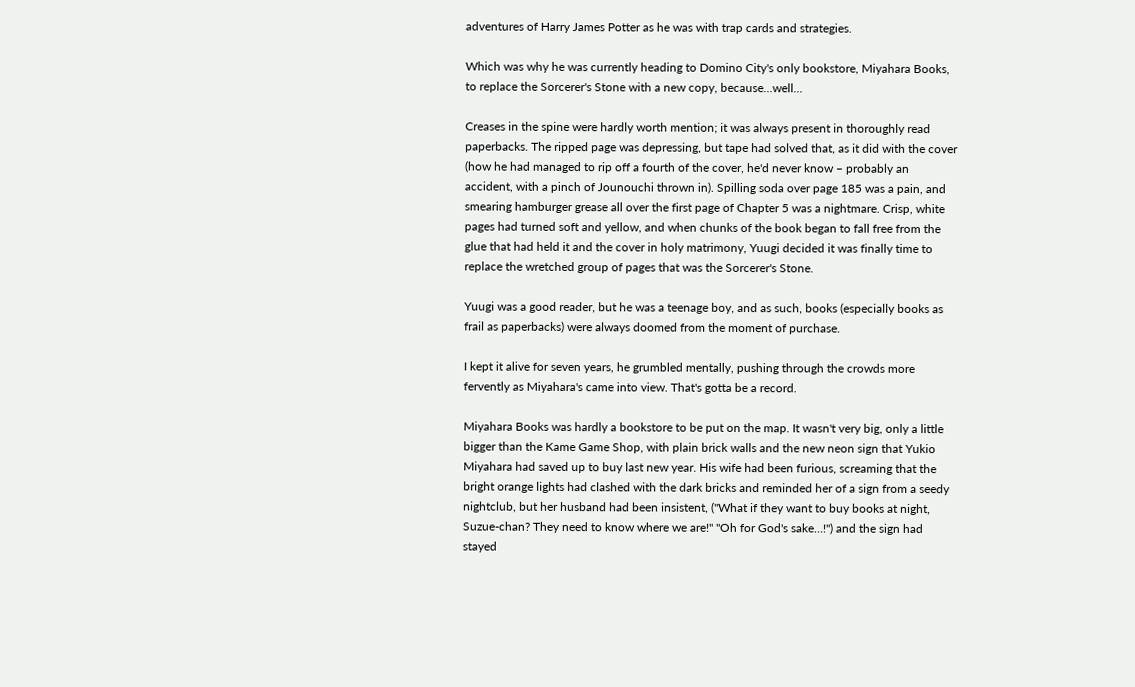adventures of Harry James Potter as he was with trap cards and strategies.

Which was why he was currently heading to Domino City's only bookstore, Miyahara Books, to replace the Sorcerer's Stone with a new copy, because…well…

Creases in the spine were hardly worth mention; it was always present in thoroughly read paperbacks. The ripped page was depressing, but tape had solved that, as it did with the cover (how he had managed to rip off a fourth of the cover, he'd never know – probably an accident, with a pinch of Jounouchi thrown in). Spilling soda over page 185 was a pain, and smearing hamburger grease all over the first page of Chapter 5 was a nightmare. Crisp, white pages had turned soft and yellow, and when chunks of the book began to fall free from the glue that had held it and the cover in holy matrimony, Yuugi decided it was finally time to replace the wretched group of pages that was the Sorcerer's Stone.

Yuugi was a good reader, but he was a teenage boy, and as such, books (especially books as frail as paperbacks) were always doomed from the moment of purchase.

I kept it alive for seven years, he grumbled mentally, pushing through the crowds more fervently as Miyahara's came into view. That's gotta be a record.

Miyahara Books was hardly a bookstore to be put on the map. It wasn't very big, only a little bigger than the Kame Game Shop, with plain brick walls and the new neon sign that Yukio Miyahara had saved up to buy last new year. His wife had been furious, screaming that the bright orange lights had clashed with the dark bricks and reminded her of a sign from a seedy nightclub, but her husband had been insistent, ("What if they want to buy books at night, Suzue-chan? They need to know where we are!" "Oh for God's sake…!") and the sign had stayed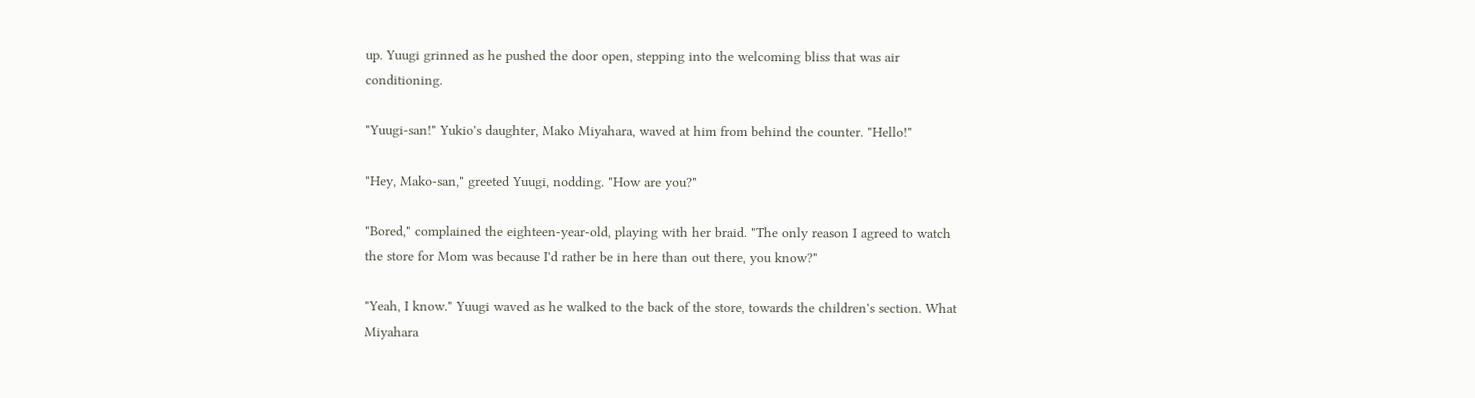up. Yuugi grinned as he pushed the door open, stepping into the welcoming bliss that was air conditioning.

"Yuugi-san!" Yukio's daughter, Mako Miyahara, waved at him from behind the counter. "Hello!"

"Hey, Mako-san," greeted Yuugi, nodding. "How are you?"

"Bored," complained the eighteen-year-old, playing with her braid. "The only reason I agreed to watch the store for Mom was because I'd rather be in here than out there, you know?"

"Yeah, I know." Yuugi waved as he walked to the back of the store, towards the children's section. What Miyahara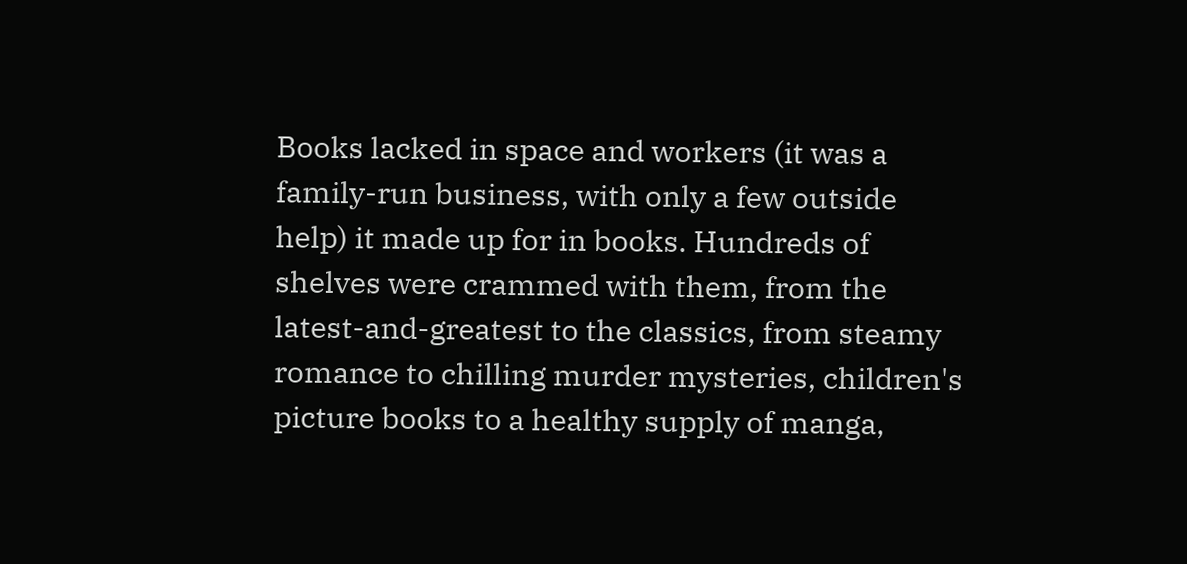Books lacked in space and workers (it was a family-run business, with only a few outside help) it made up for in books. Hundreds of shelves were crammed with them, from the latest-and-greatest to the classics, from steamy romance to chilling murder mysteries, children's picture books to a healthy supply of manga,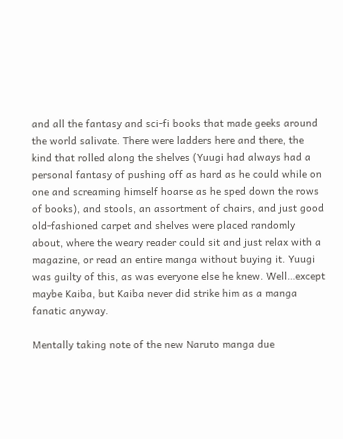and all the fantasy and sci-fi books that made geeks around the world salivate. There were ladders here and there, the kind that rolled along the shelves (Yuugi had always had a personal fantasy of pushing off as hard as he could while on one and screaming himself hoarse as he sped down the rows of books), and stools, an assortment of chairs, and just good old-fashioned carpet and shelves were placed randomly about, where the weary reader could sit and just relax with a magazine, or read an entire manga without buying it. Yuugi was guilty of this, as was everyone else he knew. Well…except maybe Kaiba, but Kaiba never did strike him as a manga fanatic anyway.

Mentally taking note of the new Naruto manga due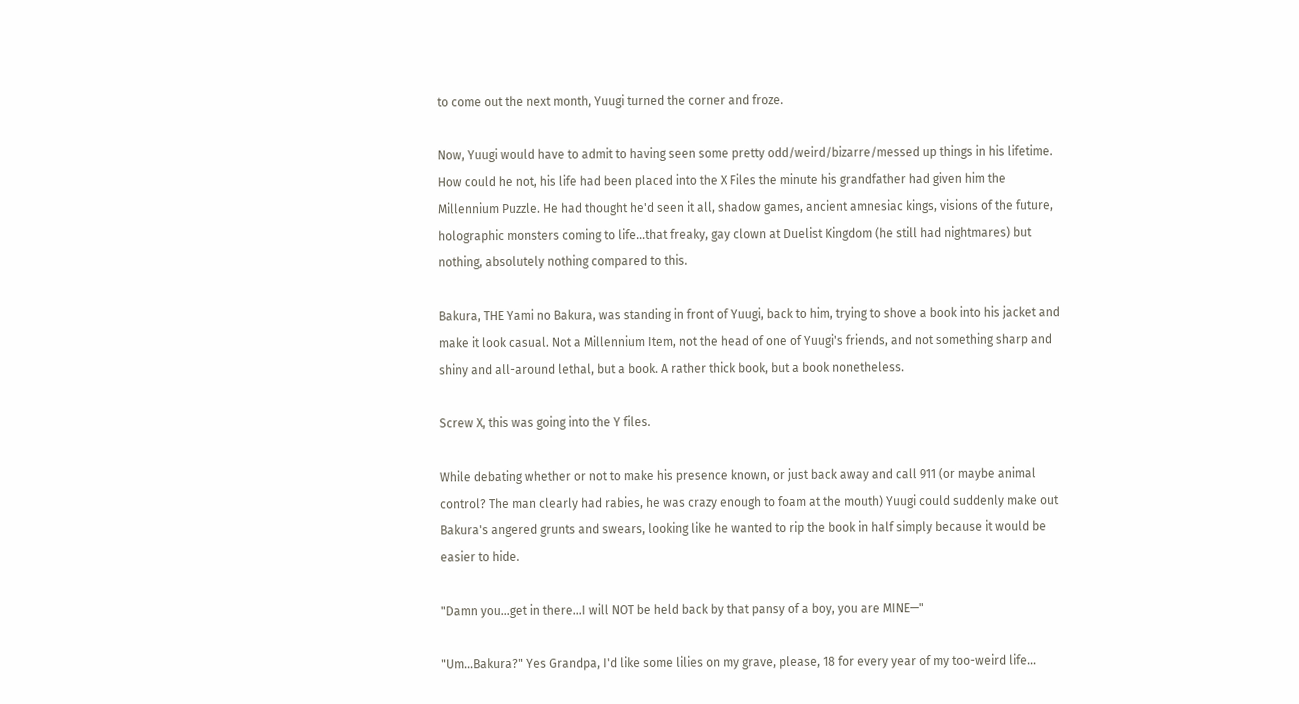to come out the next month, Yuugi turned the corner and froze.

Now, Yuugi would have to admit to having seen some pretty odd/weird/bizarre/messed up things in his lifetime. How could he not, his life had been placed into the X Files the minute his grandfather had given him the Millennium Puzzle. He had thought he'd seen it all, shadow games, ancient amnesiac kings, visions of the future, holographic monsters coming to life…that freaky, gay clown at Duelist Kingdom (he still had nightmares) but nothing, absolutely nothing compared to this.

Bakura, THE Yami no Bakura, was standing in front of Yuugi, back to him, trying to shove a book into his jacket and make it look casual. Not a Millennium Item, not the head of one of Yuugi's friends, and not something sharp and shiny and all-around lethal, but a book. A rather thick book, but a book nonetheless.

Screw X, this was going into the Y files.

While debating whether or not to make his presence known, or just back away and call 911 (or maybe animal control? The man clearly had rabies, he was crazy enough to foam at the mouth) Yuugi could suddenly make out Bakura's angered grunts and swears, looking like he wanted to rip the book in half simply because it would be easier to hide.

"Damn you…get in there…I will NOT be held back by that pansy of a boy, you are MINE—"

"Um…Bakura?" Yes Grandpa, I'd like some lilies on my grave, please, 18 for every year of my too-weird life…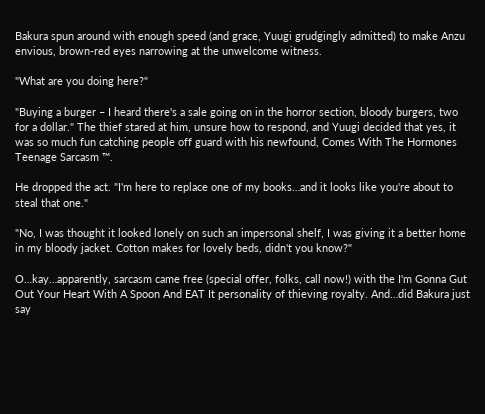Bakura spun around with enough speed (and grace, Yuugi grudgingly admitted) to make Anzu envious, brown-red eyes narrowing at the unwelcome witness.

"What are you doing here?"

"Buying a burger – I heard there's a sale going on in the horror section, bloody burgers, two for a dollar." The thief stared at him, unsure how to respond, and Yuugi decided that yes, it was so much fun catching people off guard with his newfound, Comes With The Hormones Teenage Sarcasm ™.

He dropped the act. "I'm here to replace one of my books…and it looks like you're about to steal that one."

"No, I was thought it looked lonely on such an impersonal shelf, I was giving it a better home in my bloody jacket. Cotton makes for lovely beds, didn't you know?"

O…kay…apparently, sarcasm came free (special offer, folks, call now!) with the I'm Gonna Gut Out Your Heart With A Spoon And EAT It personality of thieving royalty. And…did Bakura just say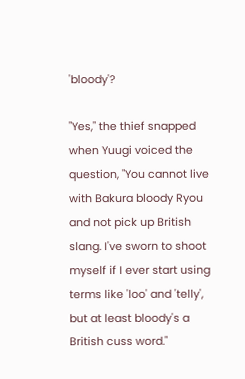'bloody'?

"Yes," the thief snapped when Yuugi voiced the question, "You cannot live with Bakura bloody Ryou and not pick up British slang. I've sworn to shoot myself if I ever start using terms like 'loo' and 'telly', but at least bloody's a British cuss word."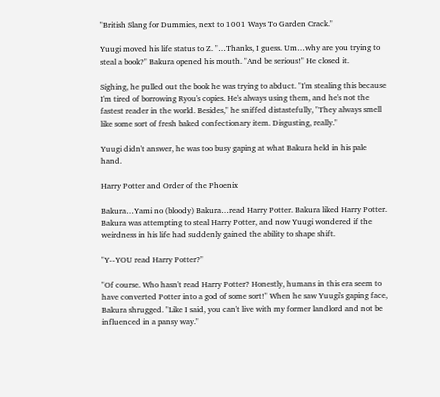"British Slang for Dummies, next to 1001 Ways To Garden Crack."

Yuugi moved his life status to Z. "…Thanks, I guess. Um…why are you trying to steal a book?" Bakura opened his mouth. "And be serious!" He closed it.

Sighing, he pulled out the book he was trying to abduct. "I'm stealing this because I'm tired of borrowing Ryou's copies. He's always using them, and he's not the fastest reader in the world. Besides," he sniffed distastefully, "They always smell like some sort of fresh baked confectionary item. Disgusting, really."

Yuugi didn't answer, he was too busy gaping at what Bakura held in his pale hand.

Harry Potter and Order of the Phoenix

Bakura…Yami no (bloody) Bakura…read Harry Potter. Bakura liked Harry Potter. Bakura was attempting to steal Harry Potter, and now Yuugi wondered if the weirdness in his life had suddenly gained the ability to shape shift.

"Y--YOU read Harry Potter?"

"Of course. Who hasn't read Harry Potter? Honestly, humans in this era seem to have converted Potter into a god of some sort!" When he saw Yuugi's gaping face, Bakura shrugged. "Like I said, you can't live with my former landlord and not be influenced in a pansy way."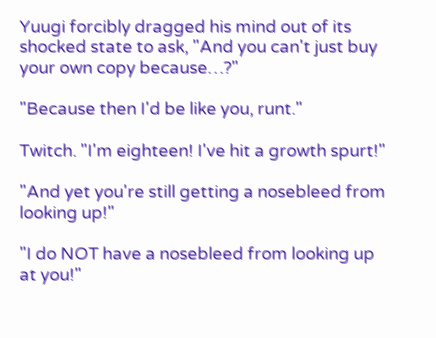Yuugi forcibly dragged his mind out of its shocked state to ask, "And you can't just buy your own copy because…?"

"Because then I'd be like you, runt."

Twitch. "I'm eighteen! I've hit a growth spurt!"

"And yet you're still getting a nosebleed from looking up!"

"I do NOT have a nosebleed from looking up at you!"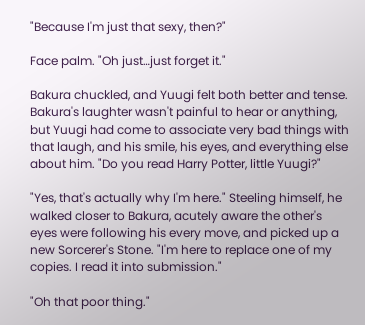"Because I'm just that sexy, then?"

Face palm. "Oh just…just forget it."

Bakura chuckled, and Yuugi felt both better and tense. Bakura's laughter wasn't painful to hear or anything, but Yuugi had come to associate very bad things with that laugh, and his smile, his eyes, and everything else about him. "Do you read Harry Potter, little Yuugi?"

"Yes, that's actually why I'm here." Steeling himself, he walked closer to Bakura, acutely aware the other's eyes were following his every move, and picked up a new Sorcerer's Stone. "I'm here to replace one of my copies. I read it into submission."

"Oh that poor thing."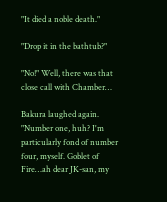"It died a noble death."

"Drop it in the bathtub?"

"No!" Well, there was that close call with Chamber…

Bakura laughed again. "Number one, huh? I'm particularly fond of number four, myself. Goblet of Fire…ah dear JK-san, my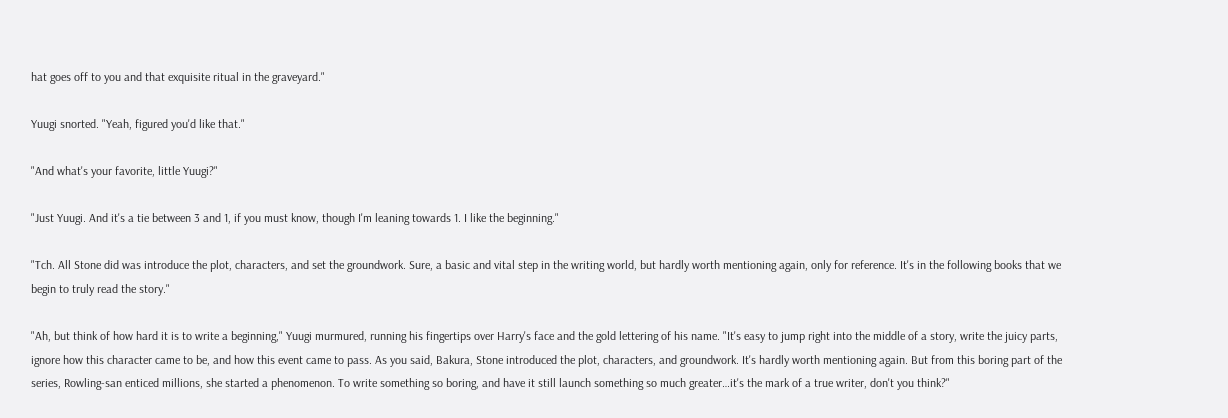hat goes off to you and that exquisite ritual in the graveyard."

Yuugi snorted. "Yeah, figured you'd like that."

"And what's your favorite, little Yuugi?"

"Just Yuugi. And it's a tie between 3 and 1, if you must know, though I'm leaning towards 1. I like the beginning."

"Tch. All Stone did was introduce the plot, characters, and set the groundwork. Sure, a basic and vital step in the writing world, but hardly worth mentioning again, only for reference. It's in the following books that we begin to truly read the story."

"Ah, but think of how hard it is to write a beginning," Yuugi murmured, running his fingertips over Harry's face and the gold lettering of his name. "It's easy to jump right into the middle of a story, write the juicy parts, ignore how this character came to be, and how this event came to pass. As you said, Bakura, Stone introduced the plot, characters, and groundwork. It's hardly worth mentioning again. But from this boring part of the series, Rowling-san enticed millions, she started a phenomenon. To write something so boring, and have it still launch something so much greater…it's the mark of a true writer, don't you think?"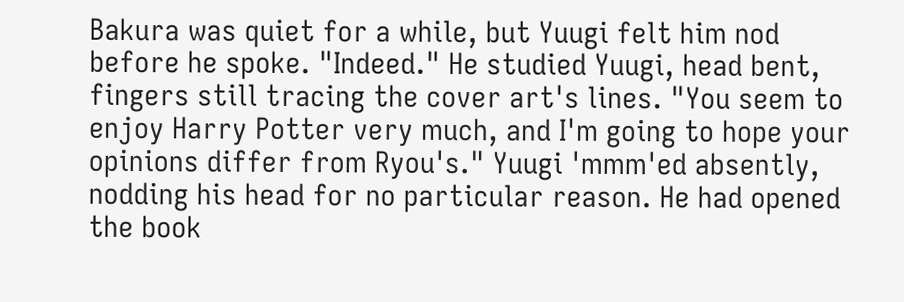Bakura was quiet for a while, but Yuugi felt him nod before he spoke. "Indeed." He studied Yuugi, head bent, fingers still tracing the cover art's lines. "You seem to enjoy Harry Potter very much, and I'm going to hope your opinions differ from Ryou's." Yuugi 'mmm'ed absently, nodding his head for no particular reason. He had opened the book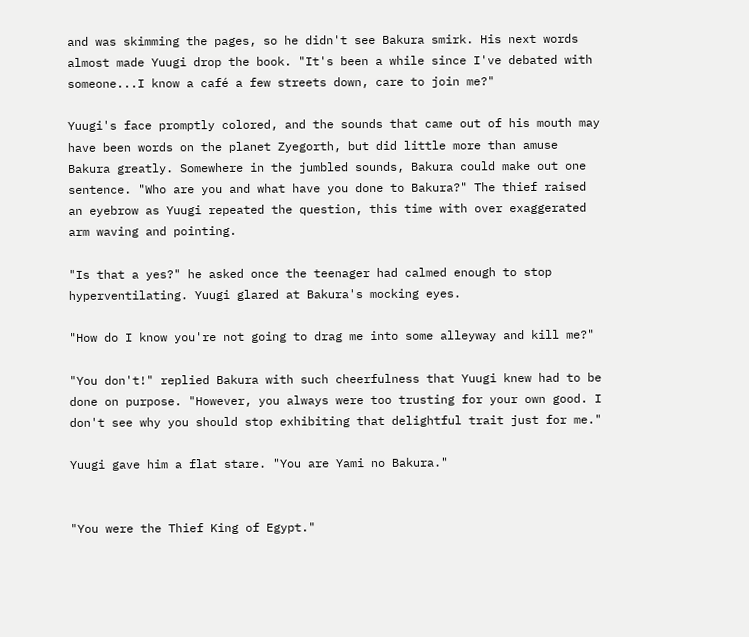and was skimming the pages, so he didn't see Bakura smirk. His next words almost made Yuugi drop the book. "It's been a while since I've debated with someone...I know a café a few streets down, care to join me?"

Yuugi's face promptly colored, and the sounds that came out of his mouth may have been words on the planet Zyegorth, but did little more than amuse Bakura greatly. Somewhere in the jumbled sounds, Bakura could make out one sentence. "Who are you and what have you done to Bakura?" The thief raised an eyebrow as Yuugi repeated the question, this time with over exaggerated arm waving and pointing.

"Is that a yes?" he asked once the teenager had calmed enough to stop hyperventilating. Yuugi glared at Bakura's mocking eyes.

"How do I know you're not going to drag me into some alleyway and kill me?"

"You don't!" replied Bakura with such cheerfulness that Yuugi knew had to be done on purpose. "However, you always were too trusting for your own good. I don't see why you should stop exhibiting that delightful trait just for me."

Yuugi gave him a flat stare. "You are Yami no Bakura."


"You were the Thief King of Egypt."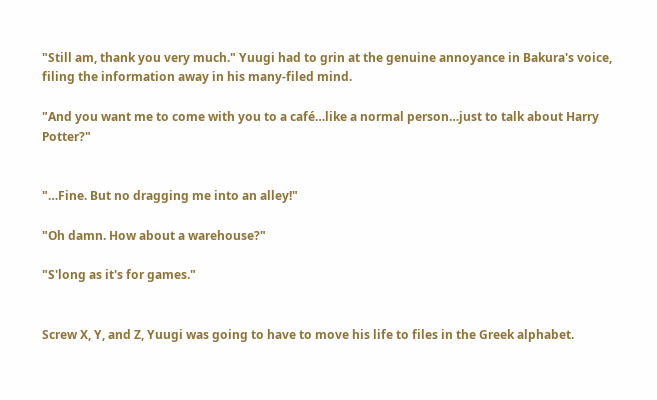"Still am, thank you very much." Yuugi had to grin at the genuine annoyance in Bakura's voice, filing the information away in his many-filed mind.

"And you want me to come with you to a café…like a normal person…just to talk about Harry Potter?"


"…Fine. But no dragging me into an alley!"

"Oh damn. How about a warehouse?"

"S'long as it's for games."


Screw X, Y, and Z, Yuugi was going to have to move his life to files in the Greek alphabet.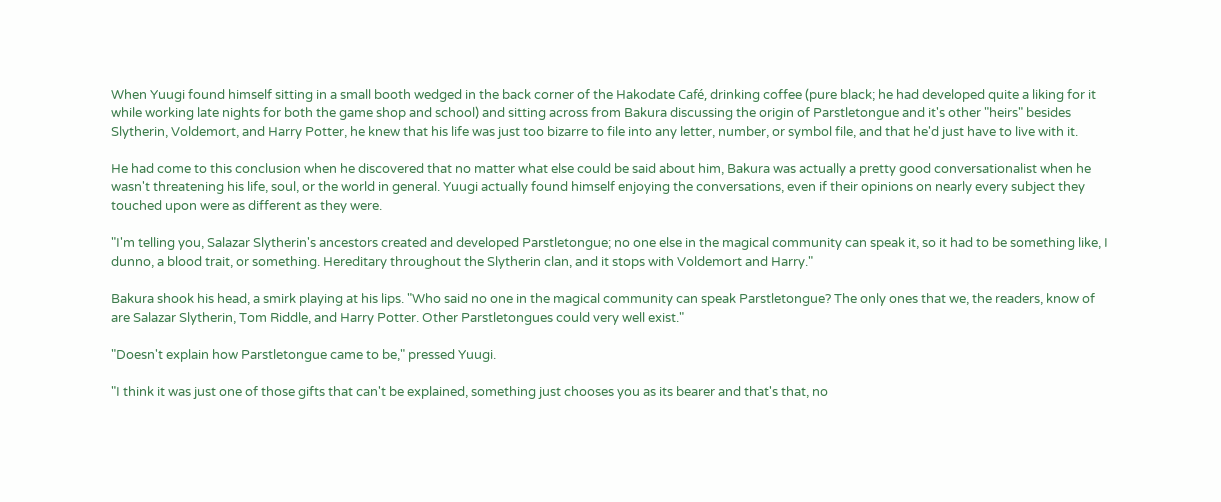When Yuugi found himself sitting in a small booth wedged in the back corner of the Hakodate Café, drinking coffee (pure black; he had developed quite a liking for it while working late nights for both the game shop and school) and sitting across from Bakura discussing the origin of Parstletongue and it's other "heirs" besides Slytherin, Voldemort, and Harry Potter, he knew that his life was just too bizarre to file into any letter, number, or symbol file, and that he'd just have to live with it.

He had come to this conclusion when he discovered that no matter what else could be said about him, Bakura was actually a pretty good conversationalist when he wasn't threatening his life, soul, or the world in general. Yuugi actually found himself enjoying the conversations, even if their opinions on nearly every subject they touched upon were as different as they were.

"I'm telling you, Salazar Slytherin's ancestors created and developed Parstletongue; no one else in the magical community can speak it, so it had to be something like, I dunno, a blood trait, or something. Hereditary throughout the Slytherin clan, and it stops with Voldemort and Harry."

Bakura shook his head, a smirk playing at his lips. "Who said no one in the magical community can speak Parstletongue? The only ones that we, the readers, know of are Salazar Slytherin, Tom Riddle, and Harry Potter. Other Parstletongues could very well exist."

"Doesn't explain how Parstletongue came to be," pressed Yuugi.

"I think it was just one of those gifts that can't be explained, something just chooses you as its bearer and that's that, no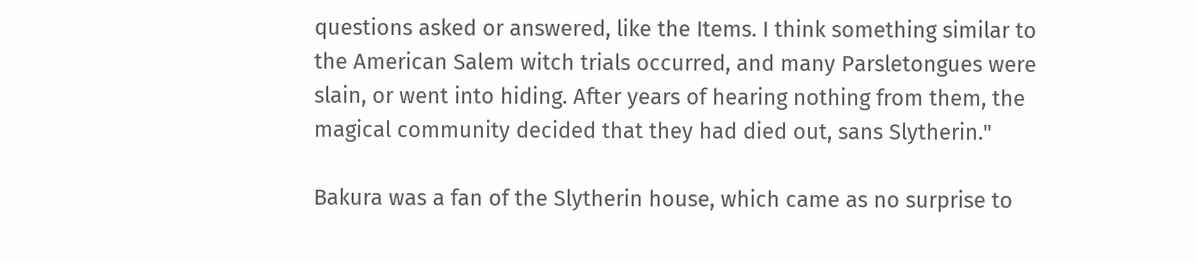questions asked or answered, like the Items. I think something similar to the American Salem witch trials occurred, and many Parsletongues were slain, or went into hiding. After years of hearing nothing from them, the magical community decided that they had died out, sans Slytherin."

Bakura was a fan of the Slytherin house, which came as no surprise to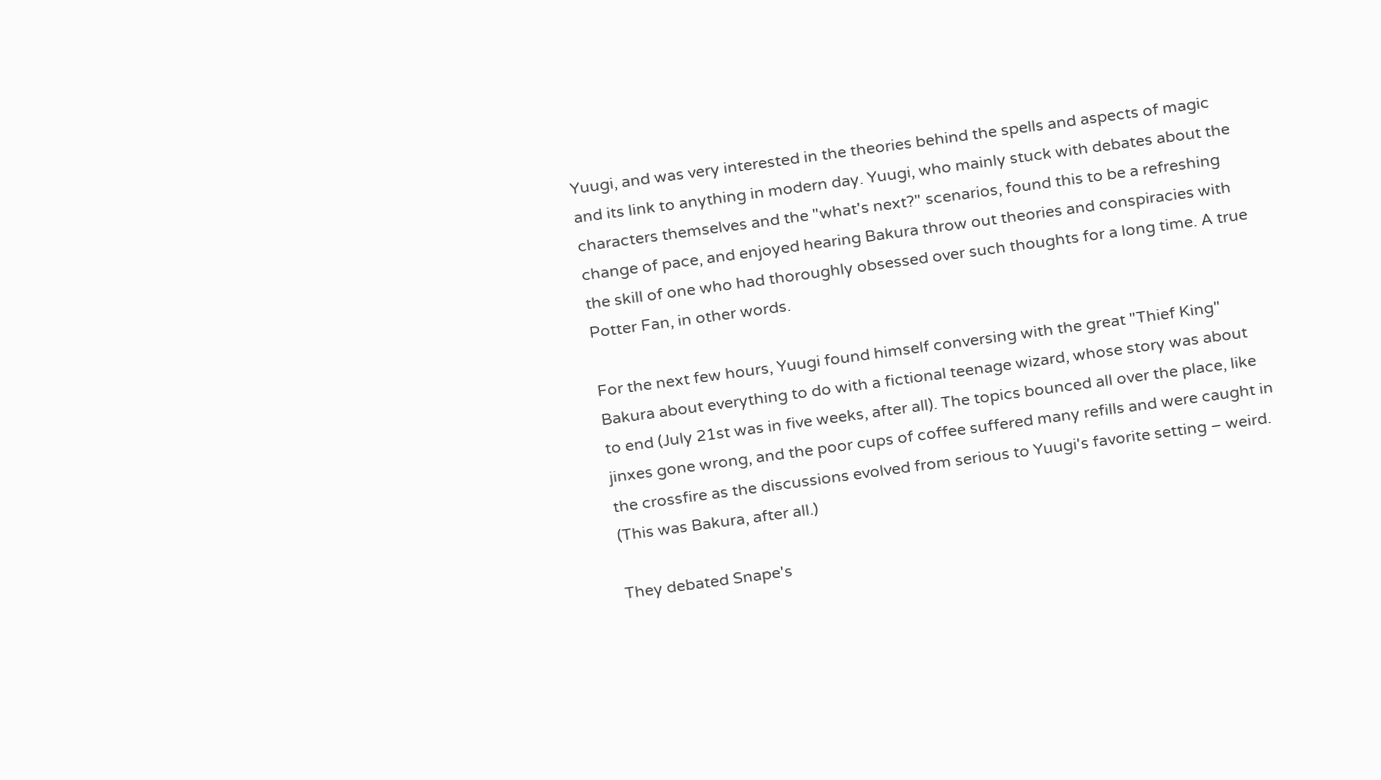Yuugi, and was very interested in the theories behind the spells and aspects of magic and its link to anything in modern day. Yuugi, who mainly stuck with debates about the characters themselves and the "what's next?" scenarios, found this to be a refreshing change of pace, and enjoyed hearing Bakura throw out theories and conspiracies with the skill of one who had thoroughly obsessed over such thoughts for a long time. A true Potter Fan, in other words.

For the next few hours, Yuugi found himself conversing with the great "Thief King" Bakura about everything to do with a fictional teenage wizard, whose story was about to end (July 21st was in five weeks, after all). The topics bounced all over the place, like jinxes gone wrong, and the poor cups of coffee suffered many refills and were caught in the crossfire as the discussions evolved from serious to Yuugi's favorite setting – weird. (This was Bakura, after all.)

They debated Snape's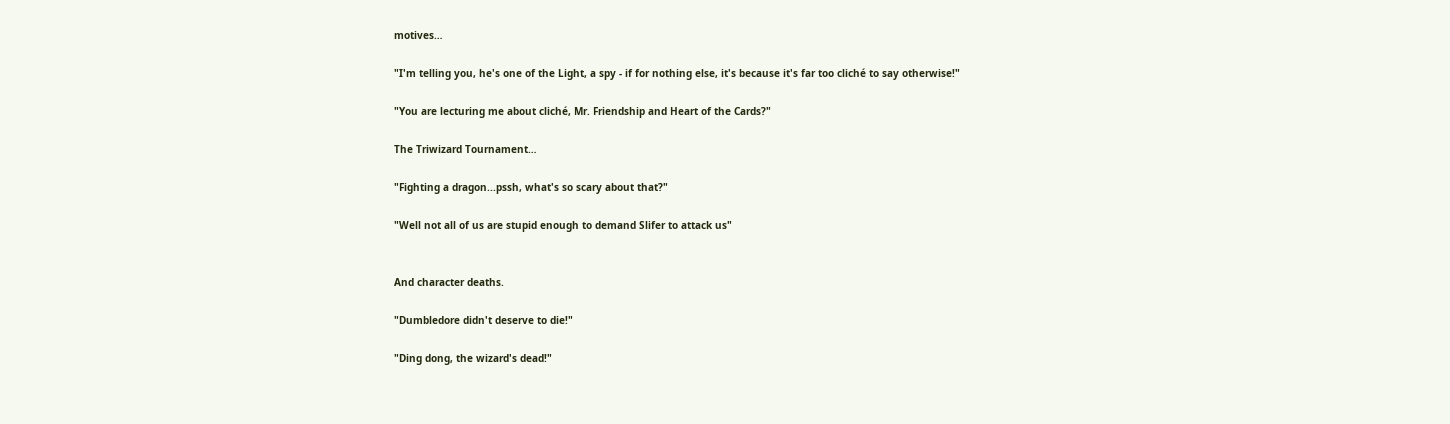motives…

"I'm telling you, he's one of the Light, a spy - if for nothing else, it's because it's far too cliché to say otherwise!"

"You are lecturing me about cliché, Mr. Friendship and Heart of the Cards?"

The Triwizard Tournament…

"Fighting a dragon...pssh, what's so scary about that?"

"Well not all of us are stupid enough to demand Slifer to attack us"


And character deaths.

"Dumbledore didn't deserve to die!"

"Ding dong, the wizard's dead!"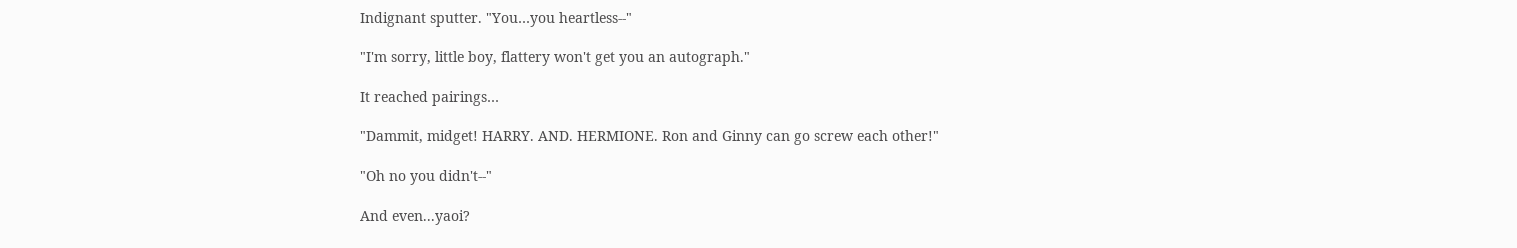Indignant sputter. "You…you heartless--"

"I'm sorry, little boy, flattery won't get you an autograph."

It reached pairings…

"Dammit, midget! HARRY. AND. HERMIONE. Ron and Ginny can go screw each other!"

"Oh no you didn't--"

And even...yaoi?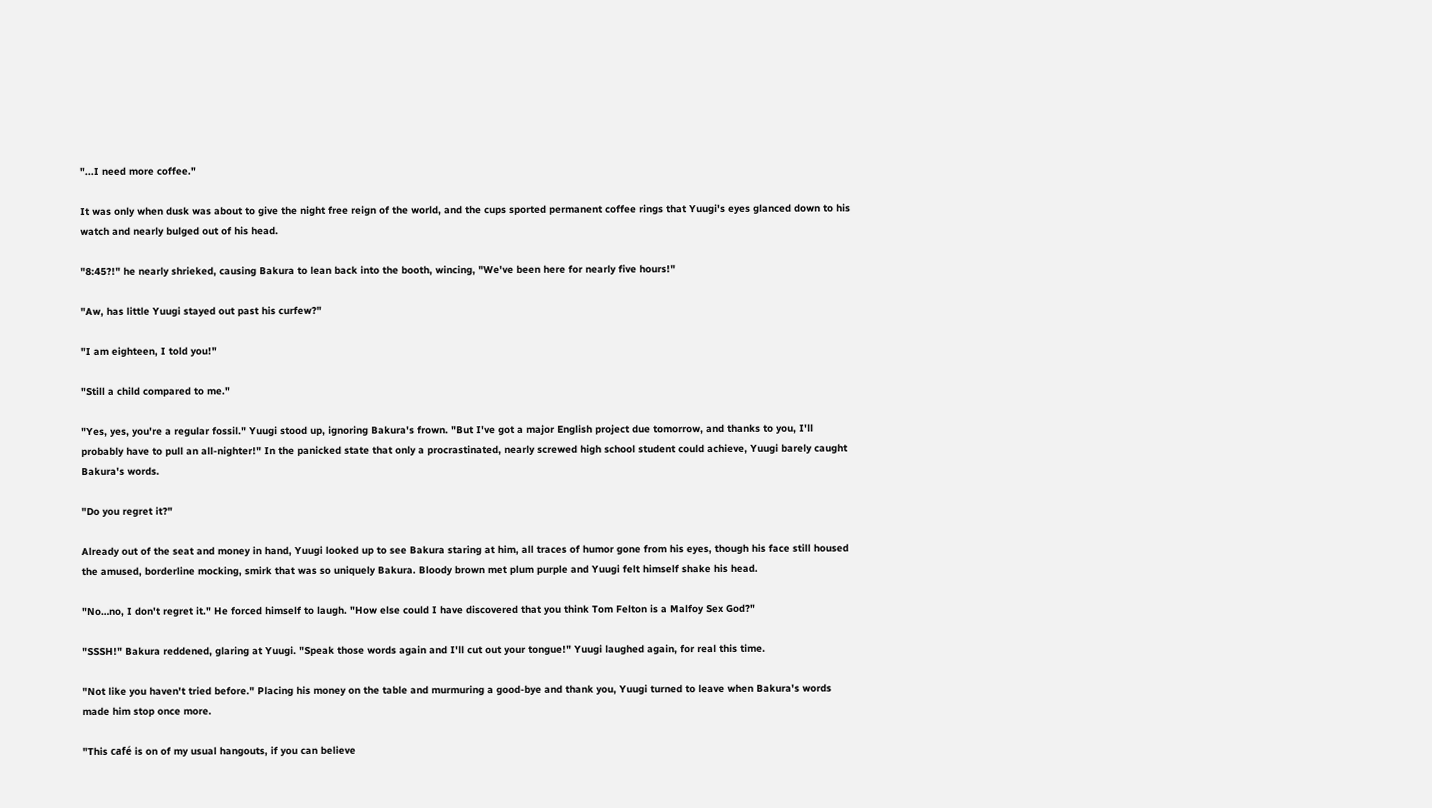"...I need more coffee."

It was only when dusk was about to give the night free reign of the world, and the cups sported permanent coffee rings that Yuugi's eyes glanced down to his watch and nearly bulged out of his head.

"8:45?!" he nearly shrieked, causing Bakura to lean back into the booth, wincing, "We've been here for nearly five hours!"

"Aw, has little Yuugi stayed out past his curfew?"

"I am eighteen, I told you!"

"Still a child compared to me."

"Yes, yes, you're a regular fossil." Yuugi stood up, ignoring Bakura's frown. "But I've got a major English project due tomorrow, and thanks to you, I'll probably have to pull an all-nighter!" In the panicked state that only a procrastinated, nearly screwed high school student could achieve, Yuugi barely caught Bakura's words.

"Do you regret it?"

Already out of the seat and money in hand, Yuugi looked up to see Bakura staring at him, all traces of humor gone from his eyes, though his face still housed the amused, borderline mocking, smirk that was so uniquely Bakura. Bloody brown met plum purple and Yuugi felt himself shake his head.

"No…no, I don't regret it." He forced himself to laugh. "How else could I have discovered that you think Tom Felton is a Malfoy Sex God?"

"SSSH!" Bakura reddened, glaring at Yuugi. "Speak those words again and I'll cut out your tongue!" Yuugi laughed again, for real this time.

"Not like you haven't tried before." Placing his money on the table and murmuring a good-bye and thank you, Yuugi turned to leave when Bakura's words made him stop once more.

"This café is on of my usual hangouts, if you can believe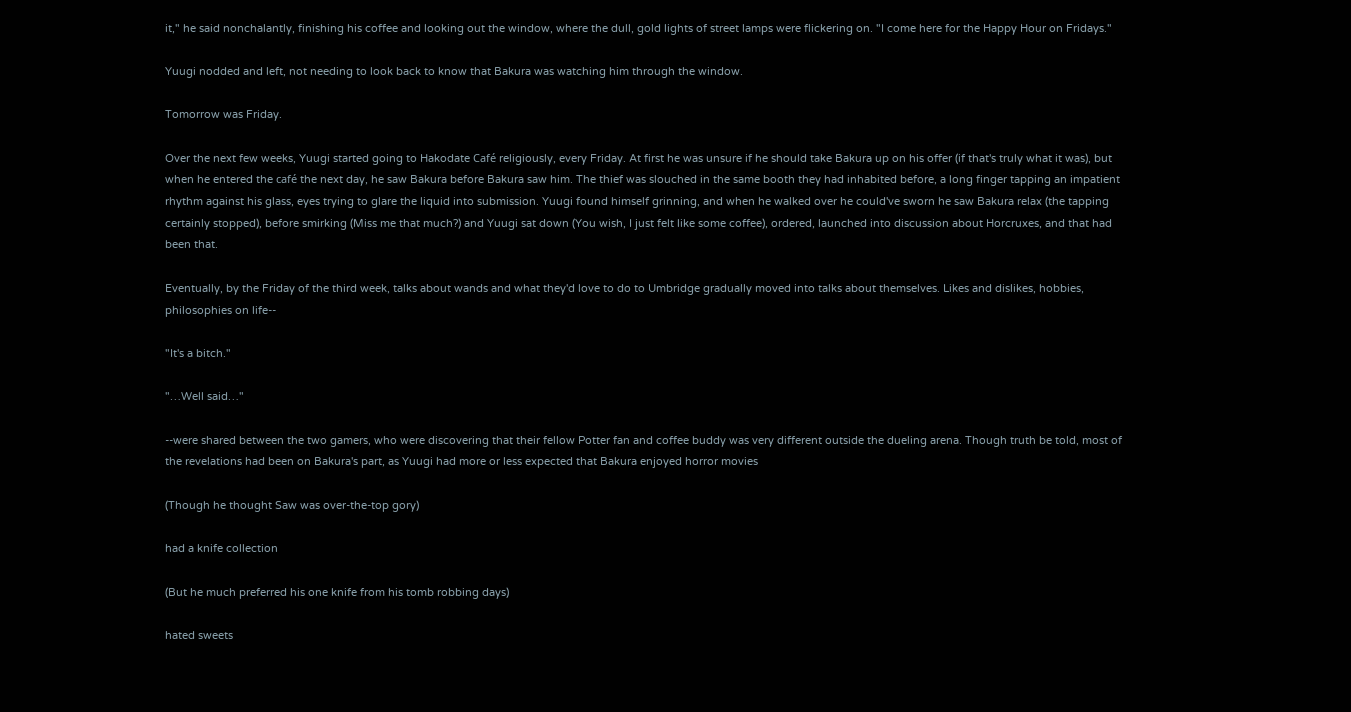it," he said nonchalantly, finishing his coffee and looking out the window, where the dull, gold lights of street lamps were flickering on. "I come here for the Happy Hour on Fridays."

Yuugi nodded and left, not needing to look back to know that Bakura was watching him through the window.

Tomorrow was Friday.

Over the next few weeks, Yuugi started going to Hakodate Café religiously, every Friday. At first he was unsure if he should take Bakura up on his offer (if that's truly what it was), but when he entered the café the next day, he saw Bakura before Bakura saw him. The thief was slouched in the same booth they had inhabited before, a long finger tapping an impatient rhythm against his glass, eyes trying to glare the liquid into submission. Yuugi found himself grinning, and when he walked over he could've sworn he saw Bakura relax (the tapping certainly stopped), before smirking (Miss me that much?) and Yuugi sat down (You wish, I just felt like some coffee), ordered, launched into discussion about Horcruxes, and that had been that.

Eventually, by the Friday of the third week, talks about wands and what they'd love to do to Umbridge gradually moved into talks about themselves. Likes and dislikes, hobbies, philosophies on life--

"It's a bitch."

"…Well said…"

--were shared between the two gamers, who were discovering that their fellow Potter fan and coffee buddy was very different outside the dueling arena. Though truth be told, most of the revelations had been on Bakura's part, as Yuugi had more or less expected that Bakura enjoyed horror movies

(Though he thought Saw was over-the-top gory)

had a knife collection

(But he much preferred his one knife from his tomb robbing days)

hated sweets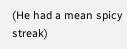(He had a mean spicy streak)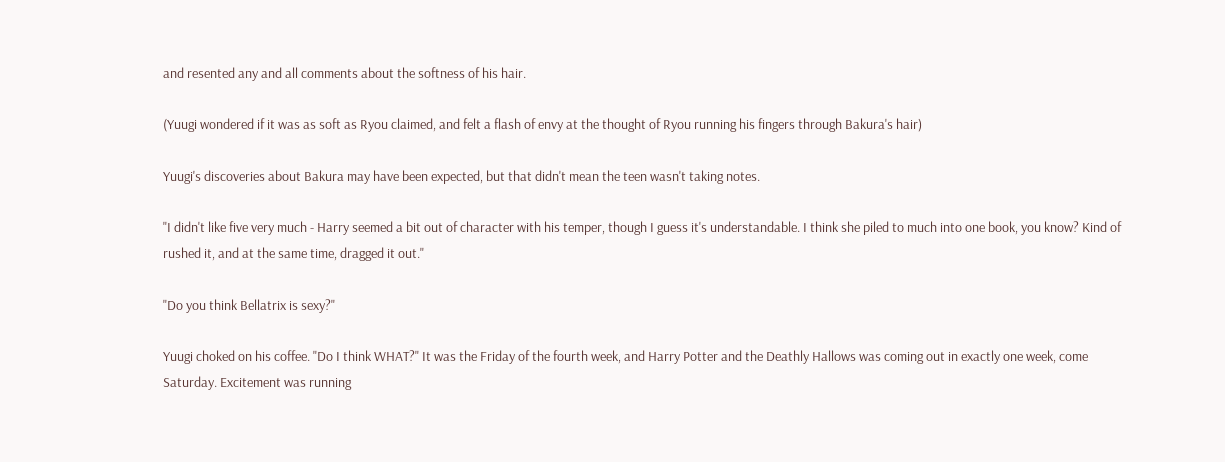and resented any and all comments about the softness of his hair.

(Yuugi wondered if it was as soft as Ryou claimed, and felt a flash of envy at the thought of Ryou running his fingers through Bakura's hair)

Yuugi's discoveries about Bakura may have been expected, but that didn't mean the teen wasn't taking notes.

"I didn't like five very much - Harry seemed a bit out of character with his temper, though I guess it's understandable. I think she piled to much into one book, you know? Kind of rushed it, and at the same time, dragged it out."

"Do you think Bellatrix is sexy?"

Yuugi choked on his coffee. "Do I think WHAT?" It was the Friday of the fourth week, and Harry Potter and the Deathly Hallows was coming out in exactly one week, come Saturday. Excitement was running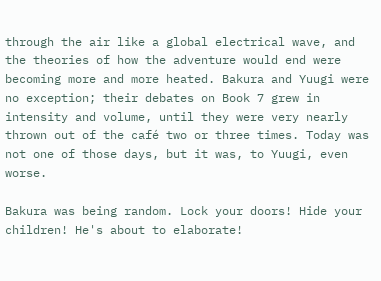through the air like a global electrical wave, and the theories of how the adventure would end were becoming more and more heated. Bakura and Yuugi were no exception; their debates on Book 7 grew in intensity and volume, until they were very nearly thrown out of the café two or three times. Today was not one of those days, but it was, to Yuugi, even worse.

Bakura was being random. Lock your doors! Hide your children! He's about to elaborate!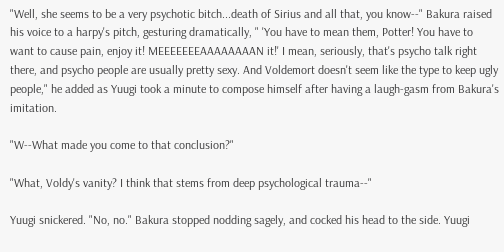"Well, she seems to be a very psychotic bitch...death of Sirius and all that, you know--" Bakura raised his voice to a harpy's pitch, gesturing dramatically, " 'You have to mean them, Potter! You have to want to cause pain, enjoy it! MEEEEEEEAAAAAAAAN it!' I mean, seriously, that's psycho talk right there, and psycho people are usually pretty sexy. And Voldemort doesn't seem like the type to keep ugly people," he added as Yuugi took a minute to compose himself after having a laugh-gasm from Bakura's imitation.

"W--What made you come to that conclusion?"

"What, Voldy's vanity? I think that stems from deep psychological trauma--"

Yuugi snickered. "No, no." Bakura stopped nodding sagely, and cocked his head to the side. Yuugi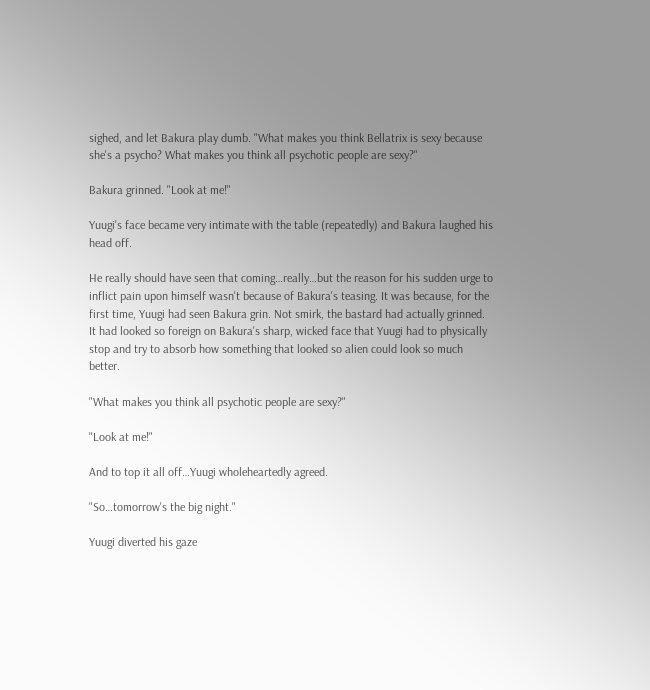sighed, and let Bakura play dumb. "What makes you think Bellatrix is sexy because she's a psycho? What makes you think all psychotic people are sexy?"

Bakura grinned. "Look at me!"

Yuugi's face became very intimate with the table (repeatedly) and Bakura laughed his head off.

He really should have seen that coming…really…but the reason for his sudden urge to inflict pain upon himself wasn't because of Bakura's teasing. It was because, for the first time, Yuugi had seen Bakura grin. Not smirk, the bastard had actually grinned. It had looked so foreign on Bakura's sharp, wicked face that Yuugi had to physically stop and try to absorb how something that looked so alien could look so much better.

"What makes you think all psychotic people are sexy?"

"Look at me!"

And to top it all off…Yuugi wholeheartedly agreed.

"So…tomorrow's the big night."

Yuugi diverted his gaze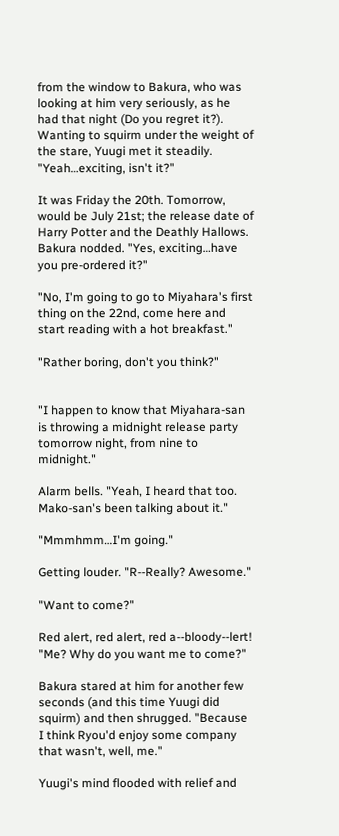from the window to Bakura, who was looking at him very seriously, as he had that night (Do you regret it?). Wanting to squirm under the weight of the stare, Yuugi met it steadily. "Yeah…exciting, isn't it?"

It was Friday the 20th. Tomorrow, would be July 21st; the release date of Harry Potter and the Deathly Hallows. Bakura nodded. "Yes, exciting…have you pre-ordered it?"

"No, I'm going to go to Miyahara's first thing on the 22nd, come here and start reading with a hot breakfast."

"Rather boring, don't you think?"


"I happen to know that Miyahara-san is throwing a midnight release party tomorrow night, from nine to midnight."

Alarm bells. "Yeah, I heard that too. Mako-san's been talking about it."

"Mmmhmm…I'm going."

Getting louder. "R--Really? Awesome."

"Want to come?"

Red alert, red alert, red a--bloody--lert! "Me? Why do you want me to come?"

Bakura stared at him for another few seconds (and this time Yuugi did squirm) and then shrugged. "Because I think Ryou'd enjoy some company that wasn't, well, me."

Yuugi's mind flooded with relief and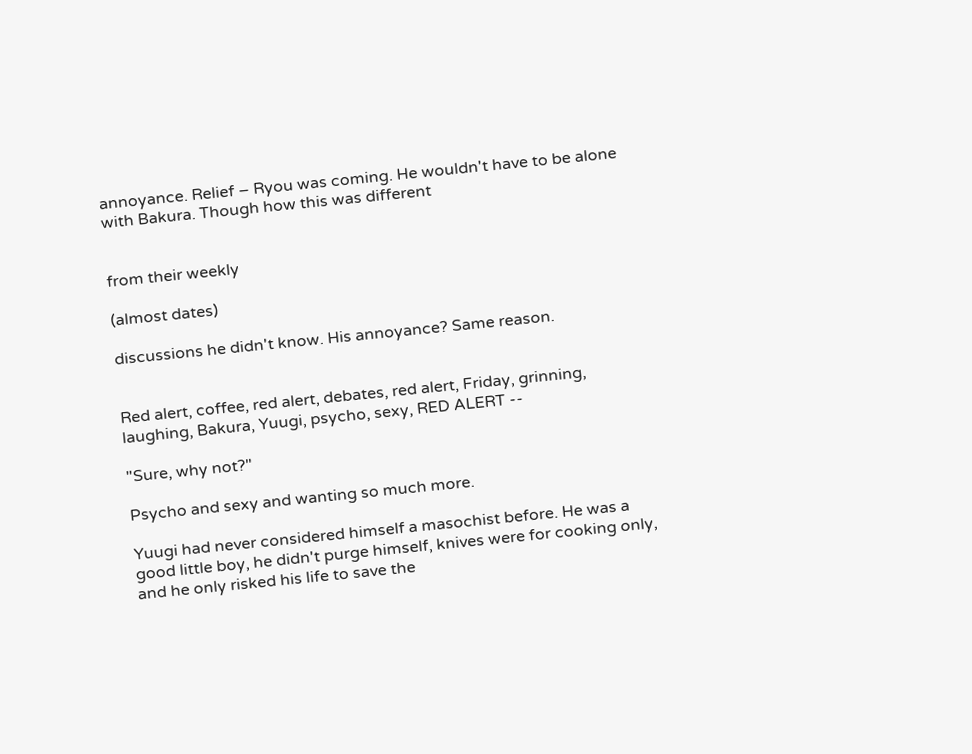annoyance. Relief – Ryou was coming. He wouldn't have to be alone with Bakura. Though how this was different


from their weekly

(almost dates)

discussions he didn't know. His annoyance? Same reason.


Red alert, coffee, red alert, debates, red alert, Friday, grinning, laughing, Bakura, Yuugi, psycho, sexy, RED ALERT --

"Sure, why not?"

Psycho and sexy and wanting so much more.

Yuugi had never considered himself a masochist before. He was a good little boy, he didn't purge himself, knives were for cooking only, and he only risked his life to save the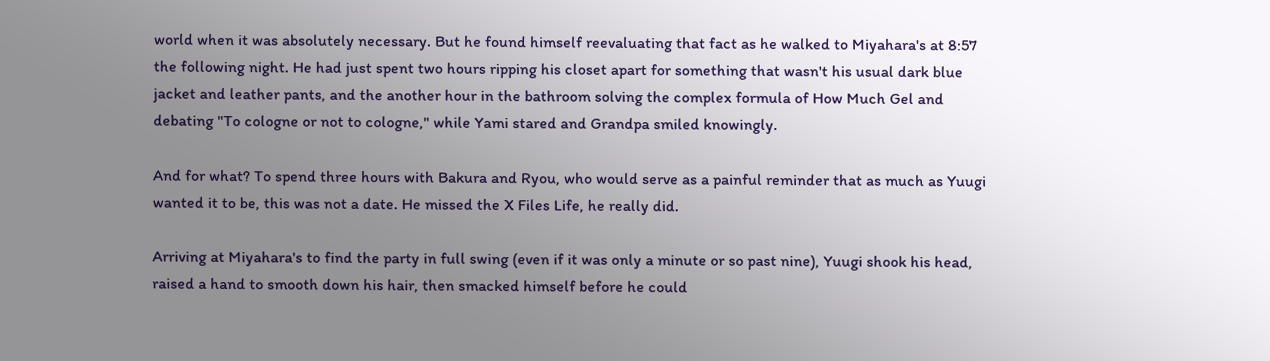world when it was absolutely necessary. But he found himself reevaluating that fact as he walked to Miyahara's at 8:57 the following night. He had just spent two hours ripping his closet apart for something that wasn't his usual dark blue jacket and leather pants, and the another hour in the bathroom solving the complex formula of How Much Gel and debating "To cologne or not to cologne," while Yami stared and Grandpa smiled knowingly.

And for what? To spend three hours with Bakura and Ryou, who would serve as a painful reminder that as much as Yuugi wanted it to be, this was not a date. He missed the X Files Life, he really did.

Arriving at Miyahara's to find the party in full swing (even if it was only a minute or so past nine), Yuugi shook his head, raised a hand to smooth down his hair, then smacked himself before he could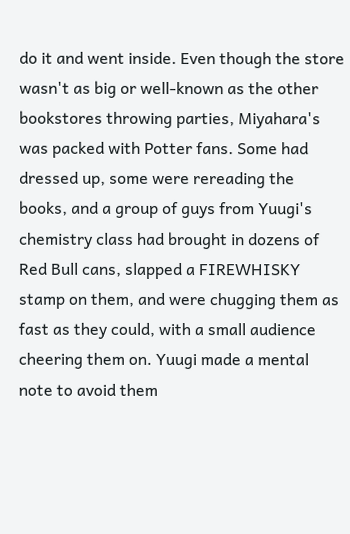do it and went inside. Even though the store wasn't as big or well-known as the other bookstores throwing parties, Miyahara's was packed with Potter fans. Some had dressed up, some were rereading the books, and a group of guys from Yuugi's chemistry class had brought in dozens of Red Bull cans, slapped a FIREWHISKY stamp on them, and were chugging them as fast as they could, with a small audience cheering them on. Yuugi made a mental note to avoid them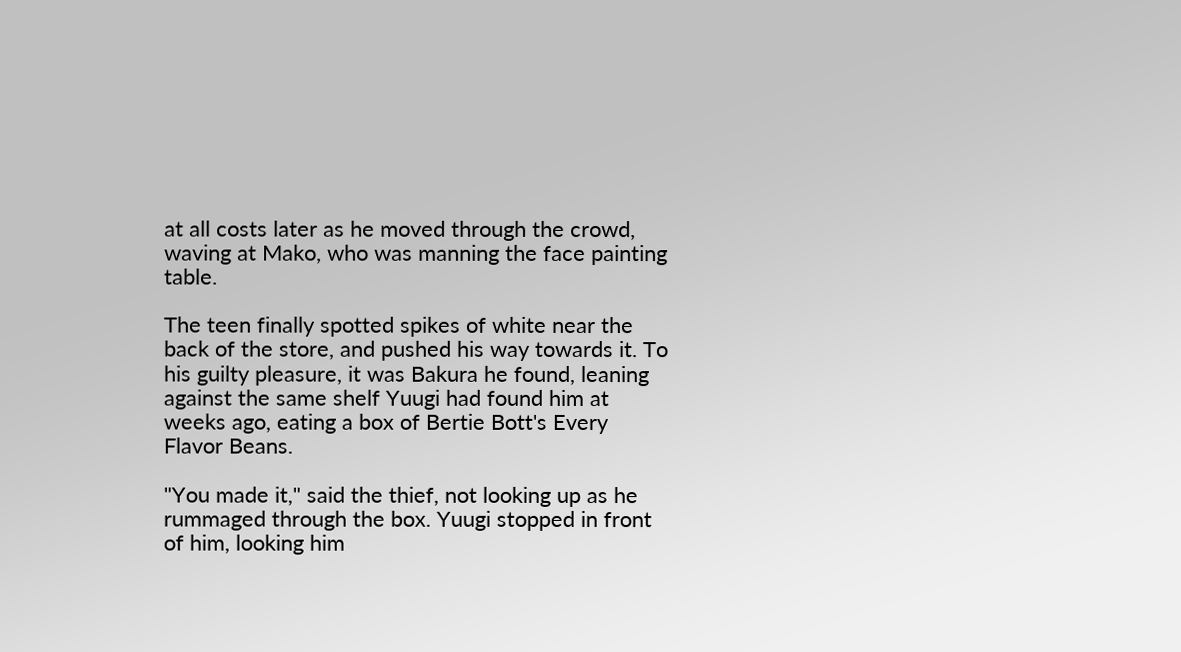at all costs later as he moved through the crowd, waving at Mako, who was manning the face painting table.

The teen finally spotted spikes of white near the back of the store, and pushed his way towards it. To his guilty pleasure, it was Bakura he found, leaning against the same shelf Yuugi had found him at weeks ago, eating a box of Bertie Bott's Every Flavor Beans.

"You made it," said the thief, not looking up as he rummaged through the box. Yuugi stopped in front of him, looking him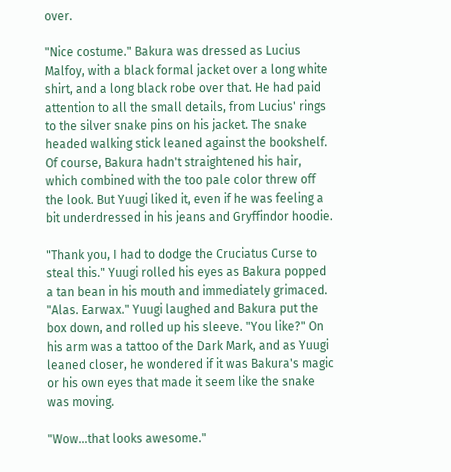over.

"Nice costume." Bakura was dressed as Lucius Malfoy, with a black formal jacket over a long white shirt, and a long black robe over that. He had paid attention to all the small details, from Lucius' rings to the silver snake pins on his jacket. The snake headed walking stick leaned against the bookshelf. Of course, Bakura hadn't straightened his hair, which combined with the too pale color threw off the look. But Yuugi liked it, even if he was feeling a bit underdressed in his jeans and Gryffindor hoodie.

"Thank you, I had to dodge the Cruciatus Curse to steal this." Yuugi rolled his eyes as Bakura popped a tan bean in his mouth and immediately grimaced. "Alas. Earwax." Yuugi laughed and Bakura put the box down, and rolled up his sleeve. "You like?" On his arm was a tattoo of the Dark Mark, and as Yuugi leaned closer, he wondered if it was Bakura's magic or his own eyes that made it seem like the snake was moving.

"Wow…that looks awesome."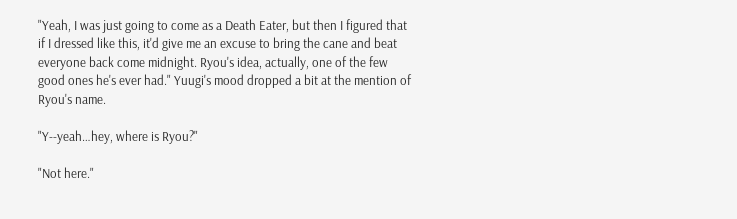"Yeah, I was just going to come as a Death Eater, but then I figured that if I dressed like this, it'd give me an excuse to bring the cane and beat everyone back come midnight. Ryou's idea, actually, one of the few good ones he's ever had." Yuugi's mood dropped a bit at the mention of Ryou's name.

"Y--yeah…hey, where is Ryou?"

"Not here."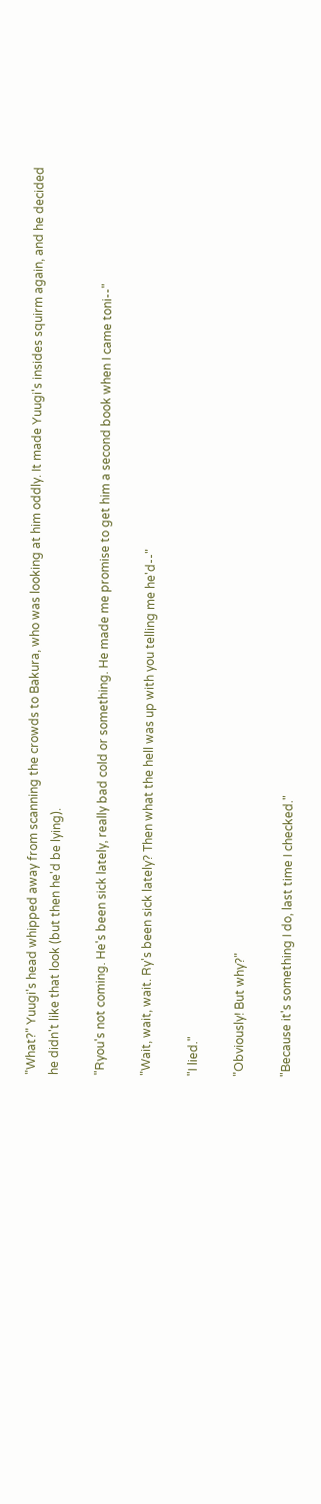"What?" Yuugi's head whipped away from scanning the crowds to Bakura, who was looking at him oddly. It made Yuugi's insides squirm again, and he decided he didn't like that look (but then he'd be lying).

"Ryou's not coming. He's been sick lately, really bad cold or something. He made me promise to get him a second book when I came toni--"

"Wait, wait, wait. Ry's been sick lately? Then what the hell was up with you telling me he'd--"

"I lied."

"Obviously! But why?"

"Because it's something I do, last time I checked."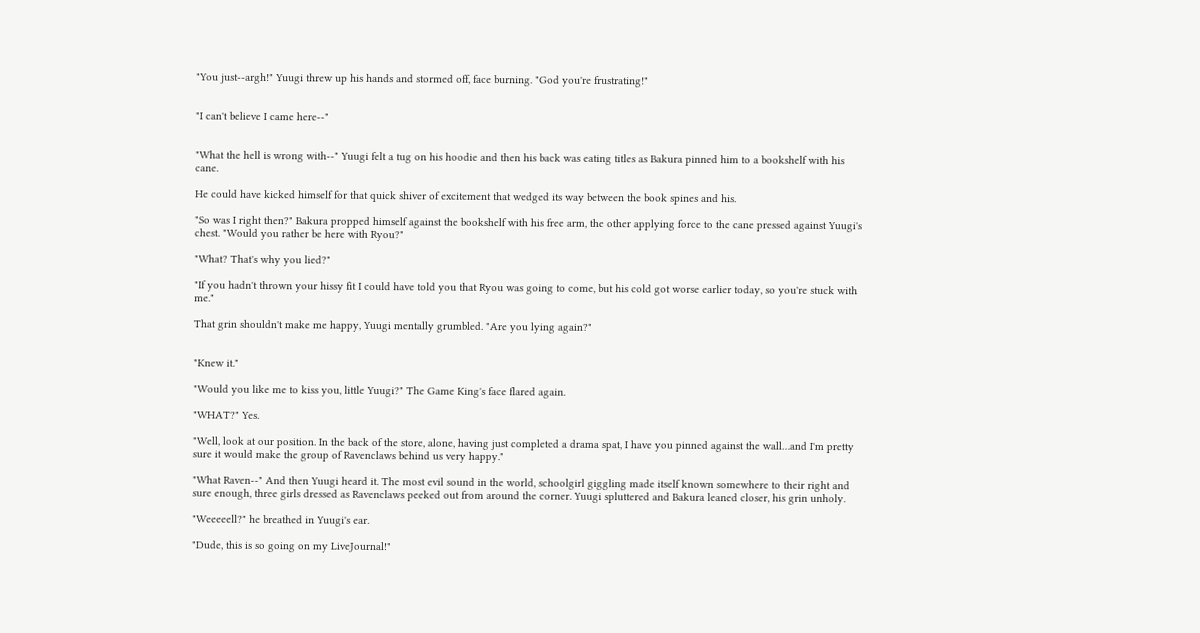"You just--argh!" Yuugi threw up his hands and stormed off, face burning. "God you're frustrating!"


"I can't believe I came here--"


"What the hell is wrong with--" Yuugi felt a tug on his hoodie and then his back was eating titles as Bakura pinned him to a bookshelf with his cane.

He could have kicked himself for that quick shiver of excitement that wedged its way between the book spines and his.

"So was I right then?" Bakura propped himself against the bookshelf with his free arm, the other applying force to the cane pressed against Yuugi's chest. "Would you rather be here with Ryou?"

"What? That's why you lied?"

"If you hadn't thrown your hissy fit I could have told you that Ryou was going to come, but his cold got worse earlier today, so you're stuck with me."

That grin shouldn't make me happy, Yuugi mentally grumbled. "Are you lying again?"


"Knew it."

"Would you like me to kiss you, little Yuugi?" The Game King's face flared again.

"WHAT?" Yes.

"Well, look at our position. In the back of the store, alone, having just completed a drama spat, I have you pinned against the wall…and I'm pretty sure it would make the group of Ravenclaws behind us very happy."

"What Raven--" And then Yuugi heard it. The most evil sound in the world, schoolgirl giggling made itself known somewhere to their right and sure enough, three girls dressed as Ravenclaws peeked out from around the corner. Yuugi spluttered and Bakura leaned closer, his grin unholy.

"Weeeeell?" he breathed in Yuugi's ear.

"Dude, this is so going on my LiveJournal!"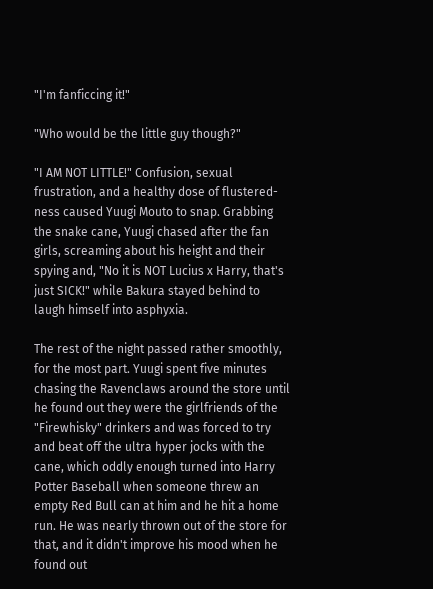"I'm fanficcing it!"

"Who would be the little guy though?"

"I AM NOT LITTLE!" Confusion, sexual frustration, and a healthy dose of flustered-ness caused Yuugi Mouto to snap. Grabbing the snake cane, Yuugi chased after the fan girls, screaming about his height and their spying and, "No it is NOT Lucius x Harry, that's just SICK!" while Bakura stayed behind to laugh himself into asphyxia.

The rest of the night passed rather smoothly, for the most part. Yuugi spent five minutes chasing the Ravenclaws around the store until he found out they were the girlfriends of the "Firewhisky" drinkers and was forced to try and beat off the ultra hyper jocks with the cane, which oddly enough turned into Harry Potter Baseball when someone threw an empty Red Bull can at him and he hit a home run. He was nearly thrown out of the store for that, and it didn't improve his mood when he found out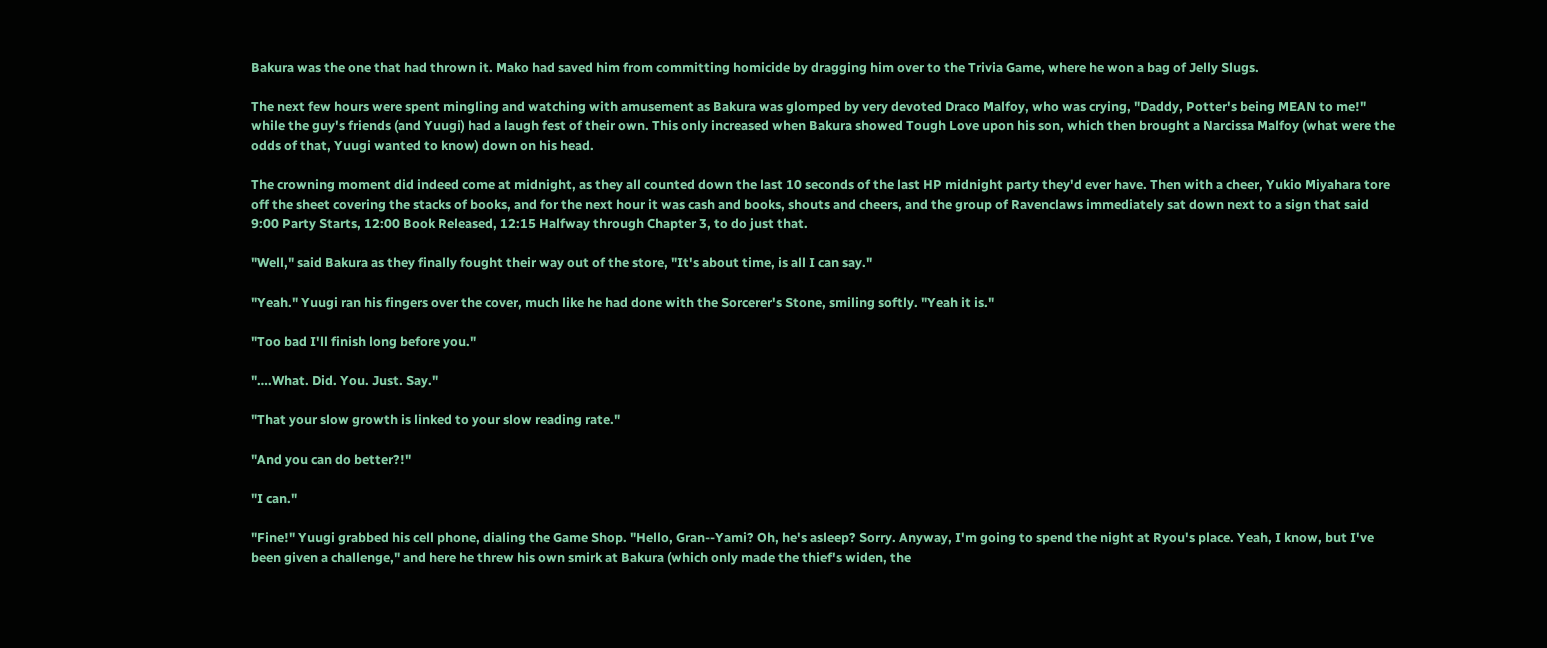Bakura was the one that had thrown it. Mako had saved him from committing homicide by dragging him over to the Trivia Game, where he won a bag of Jelly Slugs.

The next few hours were spent mingling and watching with amusement as Bakura was glomped by very devoted Draco Malfoy, who was crying, "Daddy, Potter's being MEAN to me!" while the guy's friends (and Yuugi) had a laugh fest of their own. This only increased when Bakura showed Tough Love upon his son, which then brought a Narcissa Malfoy (what were the odds of that, Yuugi wanted to know) down on his head.

The crowning moment did indeed come at midnight, as they all counted down the last 10 seconds of the last HP midnight party they'd ever have. Then with a cheer, Yukio Miyahara tore off the sheet covering the stacks of books, and for the next hour it was cash and books, shouts and cheers, and the group of Ravenclaws immediately sat down next to a sign that said 9:00 Party Starts, 12:00 Book Released, 12:15 Halfway through Chapter 3, to do just that.

"Well," said Bakura as they finally fought their way out of the store, "It's about time, is all I can say."

"Yeah." Yuugi ran his fingers over the cover, much like he had done with the Sorcerer's Stone, smiling softly. "Yeah it is."

"Too bad I'll finish long before you."

"….What. Did. You. Just. Say."

"That your slow growth is linked to your slow reading rate."

"And you can do better?!"

"I can."

"Fine!" Yuugi grabbed his cell phone, dialing the Game Shop. "Hello, Gran--Yami? Oh, he's asleep? Sorry. Anyway, I'm going to spend the night at Ryou's place. Yeah, I know, but I've been given a challenge," and here he threw his own smirk at Bakura (which only made the thief's widen, the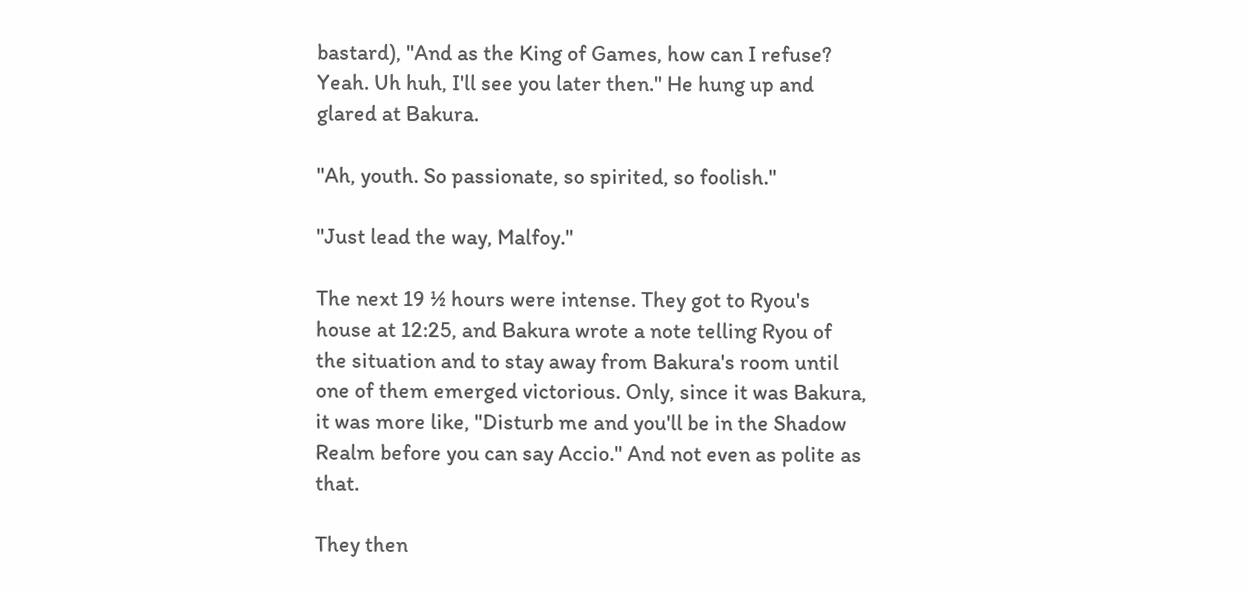bastard), "And as the King of Games, how can I refuse? Yeah. Uh huh, I'll see you later then." He hung up and glared at Bakura.

"Ah, youth. So passionate, so spirited, so foolish."

"Just lead the way, Malfoy."

The next 19 ½ hours were intense. They got to Ryou's house at 12:25, and Bakura wrote a note telling Ryou of the situation and to stay away from Bakura's room until one of them emerged victorious. Only, since it was Bakura, it was more like, "Disturb me and you'll be in the Shadow Realm before you can say Accio." And not even as polite as that.

They then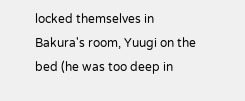locked themselves in Bakura's room, Yuugi on the bed (he was too deep in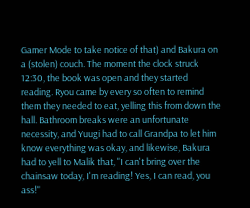Gamer Mode to take notice of that) and Bakura on a (stolen) couch. The moment the clock struck 12:30, the book was open and they started reading. Ryou came by every so often to remind them they needed to eat, yelling this from down the hall. Bathroom breaks were an unfortunate necessity, and Yuugi had to call Grandpa to let him know everything was okay, and likewise, Bakura had to yell to Malik that, "I can't bring over the chainsaw today, I'm reading! Yes, I can read, you ass!"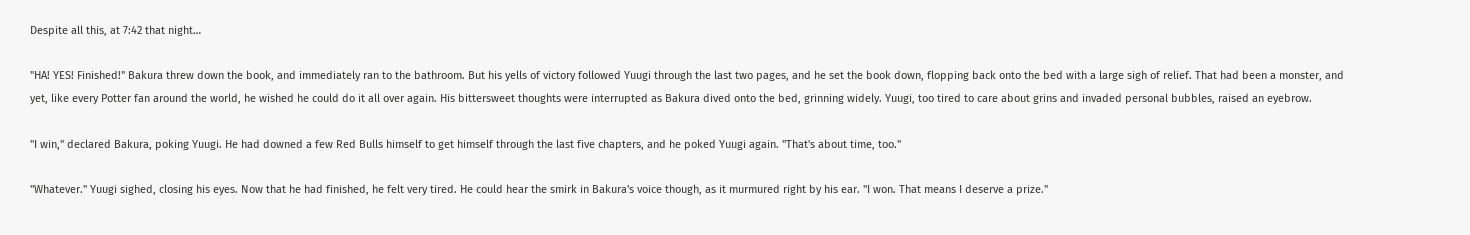Despite all this, at 7:42 that night…

"HA! YES! Finished!" Bakura threw down the book, and immediately ran to the bathroom. But his yells of victory followed Yuugi through the last two pages, and he set the book down, flopping back onto the bed with a large sigh of relief. That had been a monster, and yet, like every Potter fan around the world, he wished he could do it all over again. His bittersweet thoughts were interrupted as Bakura dived onto the bed, grinning widely. Yuugi, too tired to care about grins and invaded personal bubbles, raised an eyebrow.

"I win," declared Bakura, poking Yuugi. He had downed a few Red Bulls himself to get himself through the last five chapters, and he poked Yuugi again. "That's about time, too."

"Whatever." Yuugi sighed, closing his eyes. Now that he had finished, he felt very tired. He could hear the smirk in Bakura's voice though, as it murmured right by his ear. "I won. That means I deserve a prize."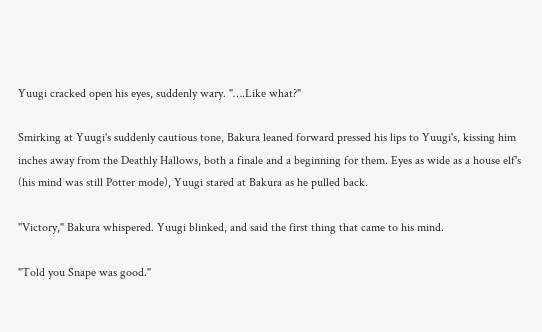Yuugi cracked open his eyes, suddenly wary. "….Like what?"

Smirking at Yuugi's suddenly cautious tone, Bakura leaned forward pressed his lips to Yuugi's, kissing him inches away from the Deathly Hallows, both a finale and a beginning for them. Eyes as wide as a house elf's (his mind was still Potter mode), Yuugi stared at Bakura as he pulled back.

"Victory," Bakura whispered. Yuugi blinked, and said the first thing that came to his mind.

"Told you Snape was good."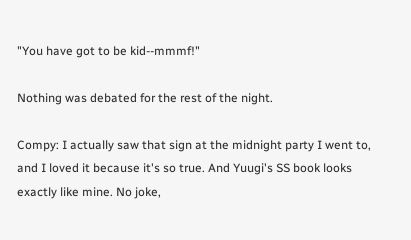"You have got to be kid--mmmf!"

Nothing was debated for the rest of the night.

Compy: I actually saw that sign at the midnight party I went to, and I loved it because it's so true. And Yuugi's SS book looks exactly like mine. No joke,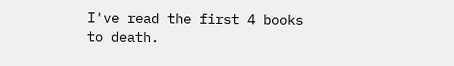I've read the first 4 books to death.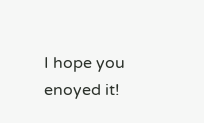I hope you enoyed it!